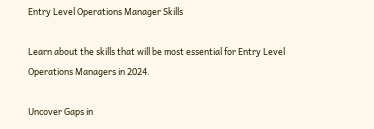Entry Level Operations Manager Skills

Learn about the skills that will be most essential for Entry Level Operations Managers in 2024.

Uncover Gaps in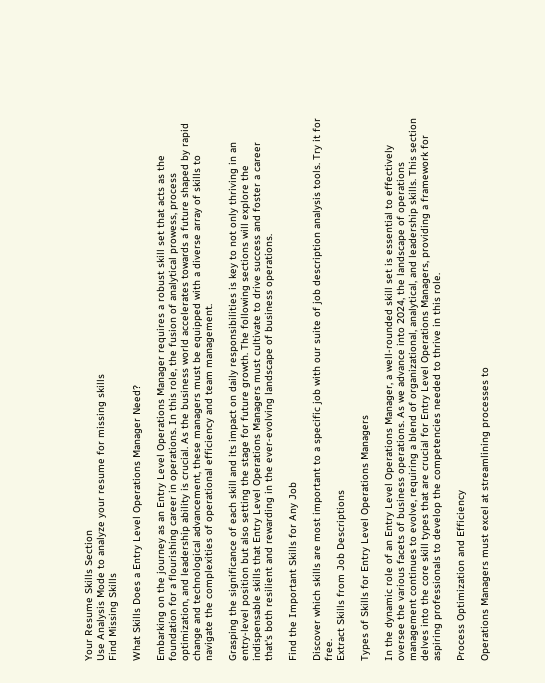Your Resume Skills Section
Use Analysis Mode to analyze your resume for missing skills
Find Missing Skills

What Skills Does a Entry Level Operations Manager Need?

Embarking on the journey as an Entry Level Operations Manager requires a robust skill set that acts as the foundation for a flourishing career in operations. In this role, the fusion of analytical prowess, process optimization, and leadership ability is crucial. As the business world accelerates towards a future shaped by rapid change and technological advancement, these managers must be equipped with a diverse array of skills to navigate the complexities of operational efficiency and team management.

Grasping the significance of each skill and its impact on daily responsibilities is key to not only thriving in an entry-level position but also setting the stage for future growth. The following sections will explore the indispensable skills that Entry Level Operations Managers must cultivate to drive success and foster a career that's both resilient and rewarding in the ever-evolving landscape of business operations.

Find the Important Skills for Any Job

Discover which skills are most important to a specific job with our suite of job description analysis tools. Try it for free.
Extract Skills from Job Descriptions

Types of Skills for Entry Level Operations Managers

In the dynamic role of an Entry Level Operations Manager, a well-rounded skill set is essential to effectively oversee the various facets of business operations. As we advance into 2024, the landscape of operations management continues to evolve, requiring a blend of organizational, analytical, and leadership skills. This section delves into the core skill types that are crucial for Entry Level Operations Managers, providing a framework for aspiring professionals to develop the competencies needed to thrive in this role.

Process Optimization and Efficiency

Operations Managers must excel at streamlining processes to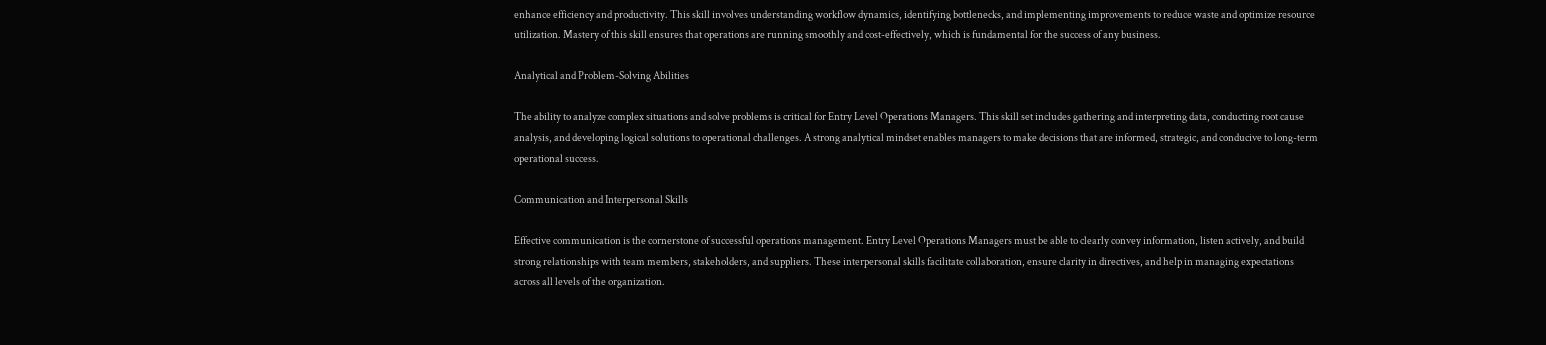enhance efficiency and productivity. This skill involves understanding workflow dynamics, identifying bottlenecks, and implementing improvements to reduce waste and optimize resource utilization. Mastery of this skill ensures that operations are running smoothly and cost-effectively, which is fundamental for the success of any business.

Analytical and Problem-Solving Abilities

The ability to analyze complex situations and solve problems is critical for Entry Level Operations Managers. This skill set includes gathering and interpreting data, conducting root cause analysis, and developing logical solutions to operational challenges. A strong analytical mindset enables managers to make decisions that are informed, strategic, and conducive to long-term operational success.

Communication and Interpersonal Skills

Effective communication is the cornerstone of successful operations management. Entry Level Operations Managers must be able to clearly convey information, listen actively, and build strong relationships with team members, stakeholders, and suppliers. These interpersonal skills facilitate collaboration, ensure clarity in directives, and help in managing expectations across all levels of the organization.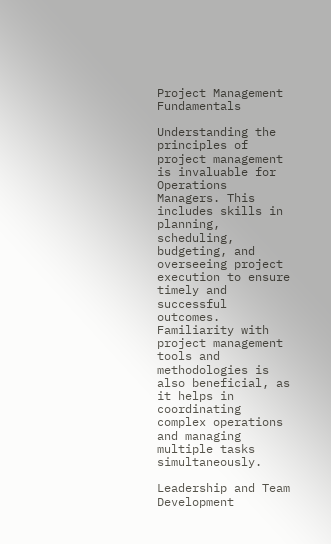Project Management Fundamentals

Understanding the principles of project management is invaluable for Operations Managers. This includes skills in planning, scheduling, budgeting, and overseeing project execution to ensure timely and successful outcomes. Familiarity with project management tools and methodologies is also beneficial, as it helps in coordinating complex operations and managing multiple tasks simultaneously.

Leadership and Team Development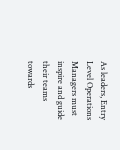As leaders, Entry Level Operations Managers must inspire and guide their teams towards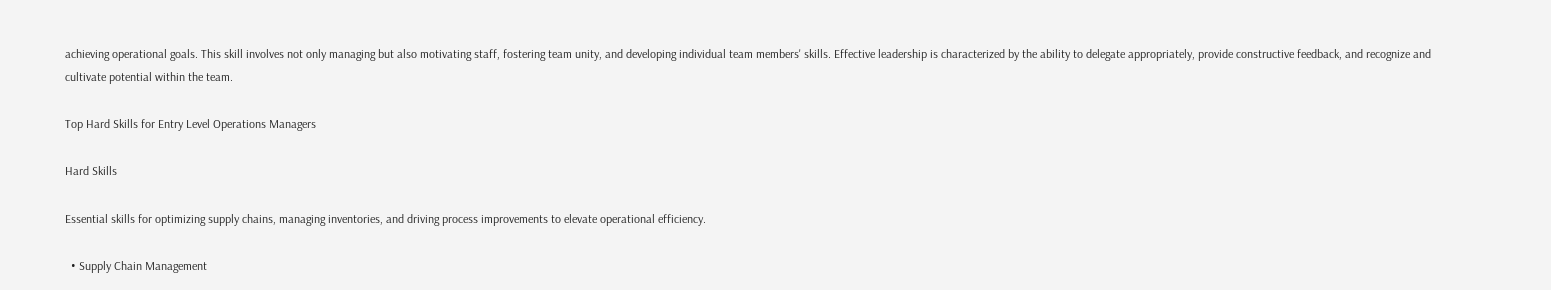achieving operational goals. This skill involves not only managing but also motivating staff, fostering team unity, and developing individual team members' skills. Effective leadership is characterized by the ability to delegate appropriately, provide constructive feedback, and recognize and cultivate potential within the team.

Top Hard Skills for Entry Level Operations Managers

Hard Skills

Essential skills for optimizing supply chains, managing inventories, and driving process improvements to elevate operational efficiency.

  • Supply Chain Management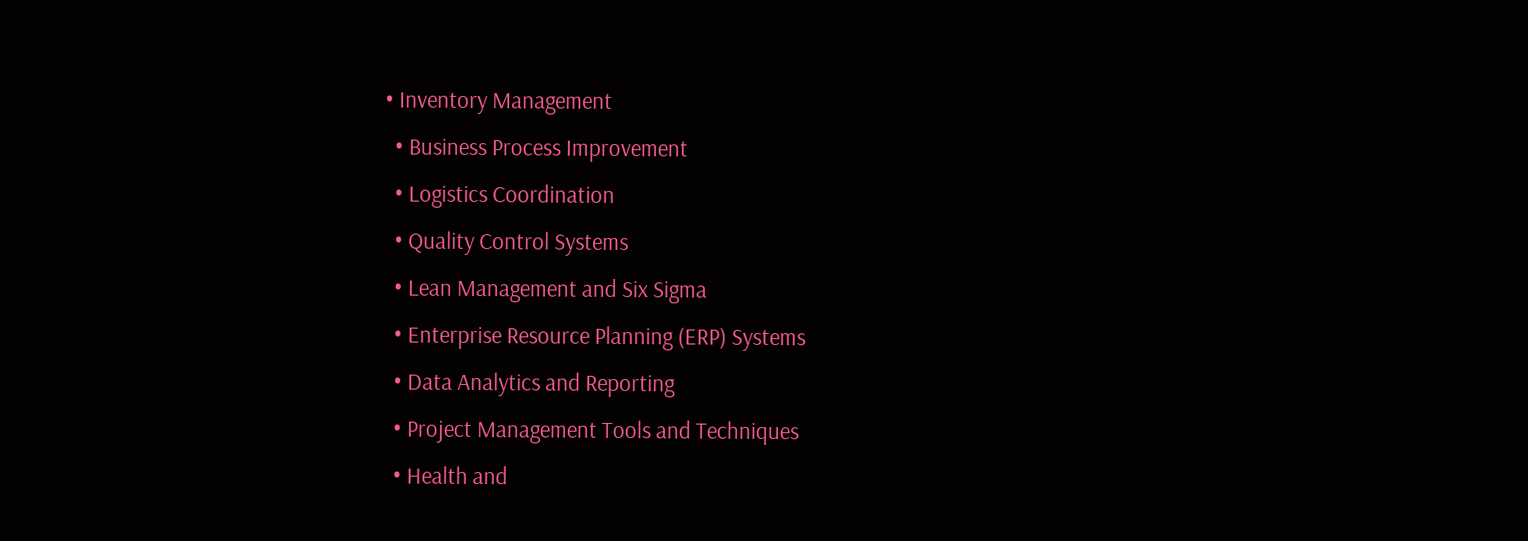• Inventory Management
  • Business Process Improvement
  • Logistics Coordination
  • Quality Control Systems
  • Lean Management and Six Sigma
  • Enterprise Resource Planning (ERP) Systems
  • Data Analytics and Reporting
  • Project Management Tools and Techniques
  • Health and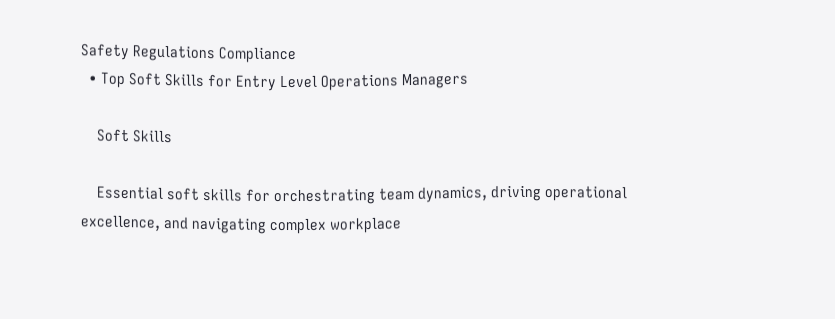Safety Regulations Compliance
  • Top Soft Skills for Entry Level Operations Managers

    Soft Skills

    Essential soft skills for orchestrating team dynamics, driving operational excellence, and navigating complex workplace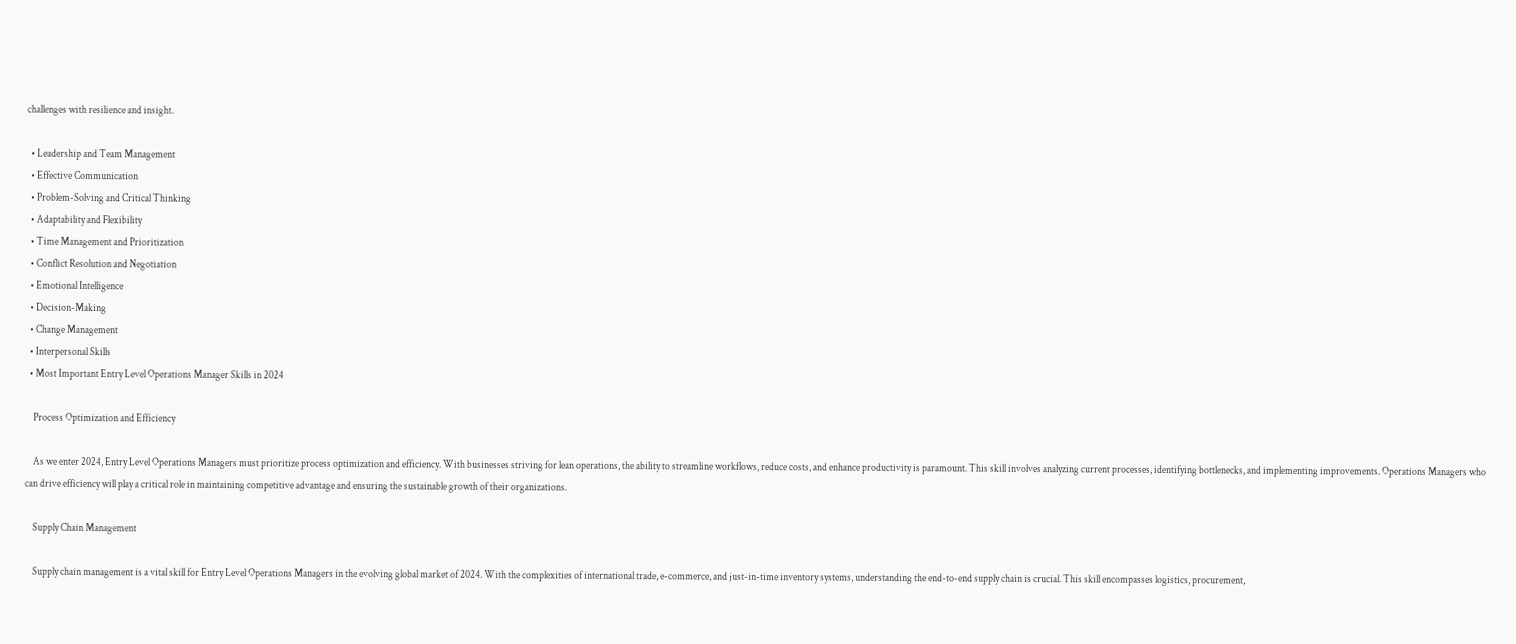challenges with resilience and insight.

  • Leadership and Team Management
  • Effective Communication
  • Problem-Solving and Critical Thinking
  • Adaptability and Flexibility
  • Time Management and Prioritization
  • Conflict Resolution and Negotiation
  • Emotional Intelligence
  • Decision-Making
  • Change Management
  • Interpersonal Skills
  • Most Important Entry Level Operations Manager Skills in 2024

    Process Optimization and Efficiency

    As we enter 2024, Entry Level Operations Managers must prioritize process optimization and efficiency. With businesses striving for lean operations, the ability to streamline workflows, reduce costs, and enhance productivity is paramount. This skill involves analyzing current processes, identifying bottlenecks, and implementing improvements. Operations Managers who can drive efficiency will play a critical role in maintaining competitive advantage and ensuring the sustainable growth of their organizations.

    Supply Chain Management

    Supply chain management is a vital skill for Entry Level Operations Managers in the evolving global market of 2024. With the complexities of international trade, e-commerce, and just-in-time inventory systems, understanding the end-to-end supply chain is crucial. This skill encompasses logistics, procurement,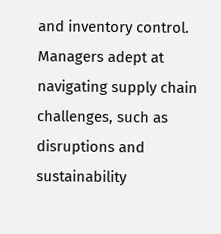and inventory control. Managers adept at navigating supply chain challenges, such as disruptions and sustainability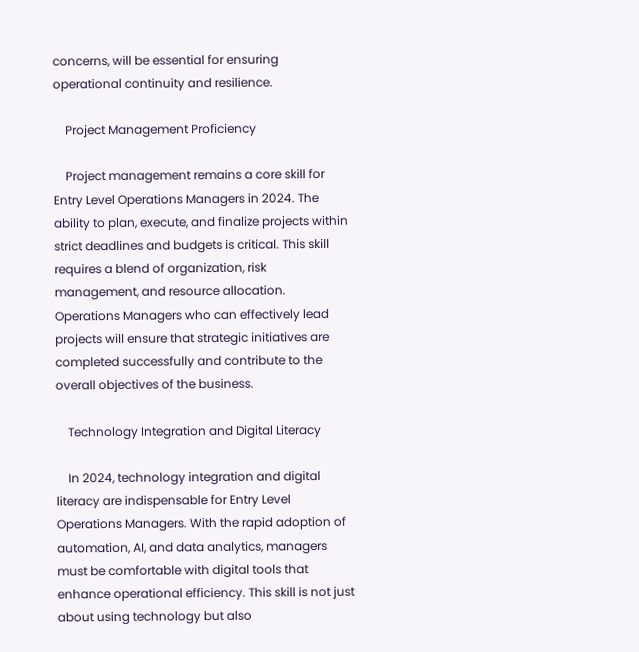concerns, will be essential for ensuring operational continuity and resilience.

    Project Management Proficiency

    Project management remains a core skill for Entry Level Operations Managers in 2024. The ability to plan, execute, and finalize projects within strict deadlines and budgets is critical. This skill requires a blend of organization, risk management, and resource allocation. Operations Managers who can effectively lead projects will ensure that strategic initiatives are completed successfully and contribute to the overall objectives of the business.

    Technology Integration and Digital Literacy

    In 2024, technology integration and digital literacy are indispensable for Entry Level Operations Managers. With the rapid adoption of automation, AI, and data analytics, managers must be comfortable with digital tools that enhance operational efficiency. This skill is not just about using technology but also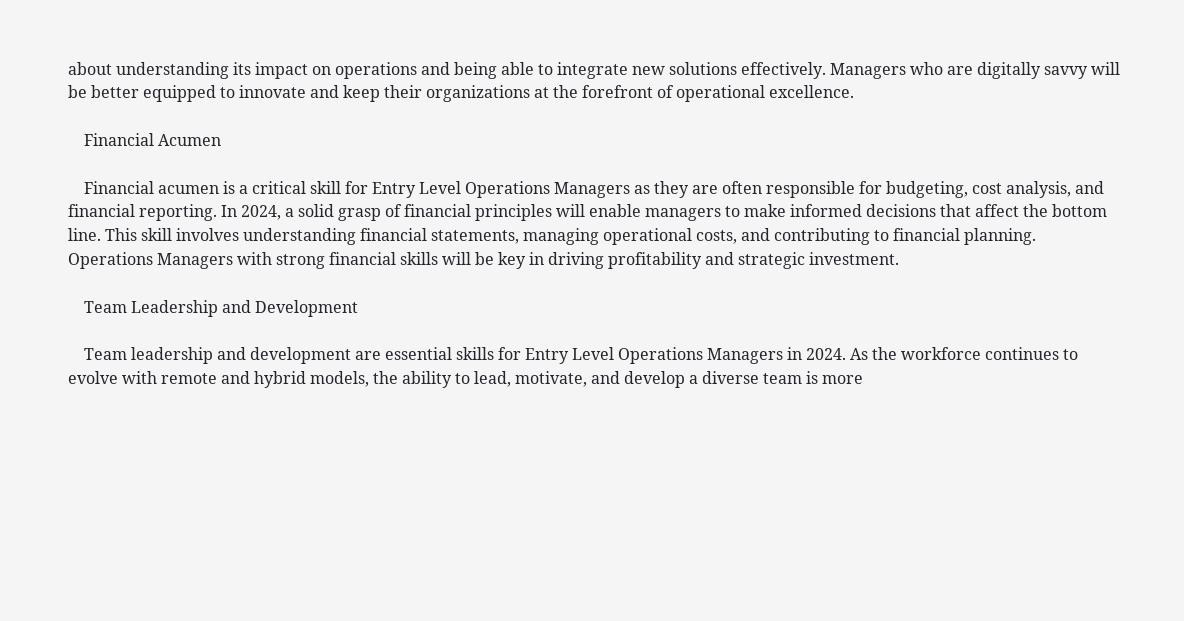about understanding its impact on operations and being able to integrate new solutions effectively. Managers who are digitally savvy will be better equipped to innovate and keep their organizations at the forefront of operational excellence.

    Financial Acumen

    Financial acumen is a critical skill for Entry Level Operations Managers as they are often responsible for budgeting, cost analysis, and financial reporting. In 2024, a solid grasp of financial principles will enable managers to make informed decisions that affect the bottom line. This skill involves understanding financial statements, managing operational costs, and contributing to financial planning. Operations Managers with strong financial skills will be key in driving profitability and strategic investment.

    Team Leadership and Development

    Team leadership and development are essential skills for Entry Level Operations Managers in 2024. As the workforce continues to evolve with remote and hybrid models, the ability to lead, motivate, and develop a diverse team is more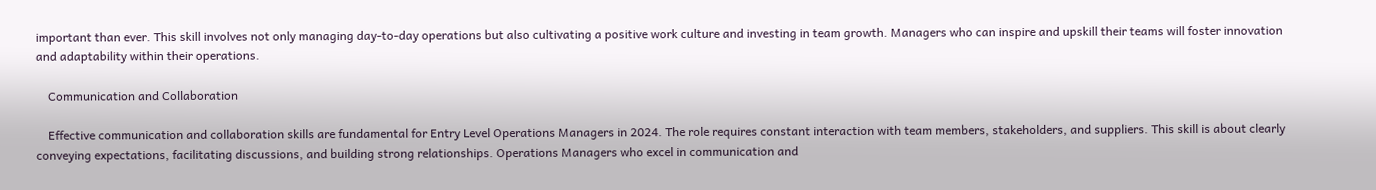important than ever. This skill involves not only managing day-to-day operations but also cultivating a positive work culture and investing in team growth. Managers who can inspire and upskill their teams will foster innovation and adaptability within their operations.

    Communication and Collaboration

    Effective communication and collaboration skills are fundamental for Entry Level Operations Managers in 2024. The role requires constant interaction with team members, stakeholders, and suppliers. This skill is about clearly conveying expectations, facilitating discussions, and building strong relationships. Operations Managers who excel in communication and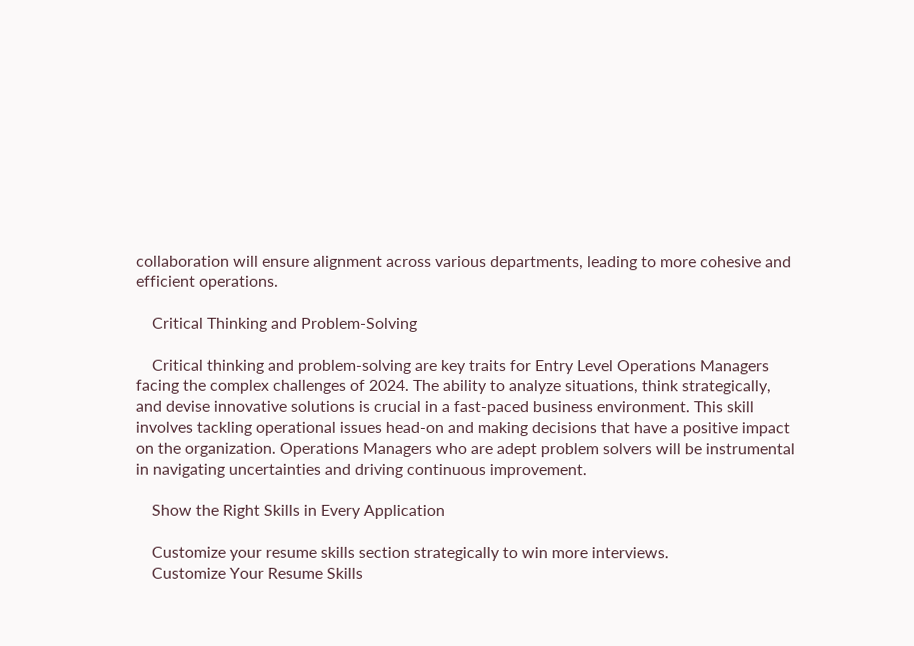collaboration will ensure alignment across various departments, leading to more cohesive and efficient operations.

    Critical Thinking and Problem-Solving

    Critical thinking and problem-solving are key traits for Entry Level Operations Managers facing the complex challenges of 2024. The ability to analyze situations, think strategically, and devise innovative solutions is crucial in a fast-paced business environment. This skill involves tackling operational issues head-on and making decisions that have a positive impact on the organization. Operations Managers who are adept problem solvers will be instrumental in navigating uncertainties and driving continuous improvement.

    Show the Right Skills in Every Application

    Customize your resume skills section strategically to win more interviews.
    Customize Your Resume Skills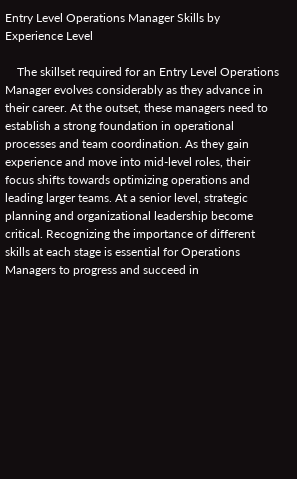Entry Level Operations Manager Skills by Experience Level

    The skillset required for an Entry Level Operations Manager evolves considerably as they advance in their career. At the outset, these managers need to establish a strong foundation in operational processes and team coordination. As they gain experience and move into mid-level roles, their focus shifts towards optimizing operations and leading larger teams. At a senior level, strategic planning and organizational leadership become critical. Recognizing the importance of different skills at each stage is essential for Operations Managers to progress and succeed in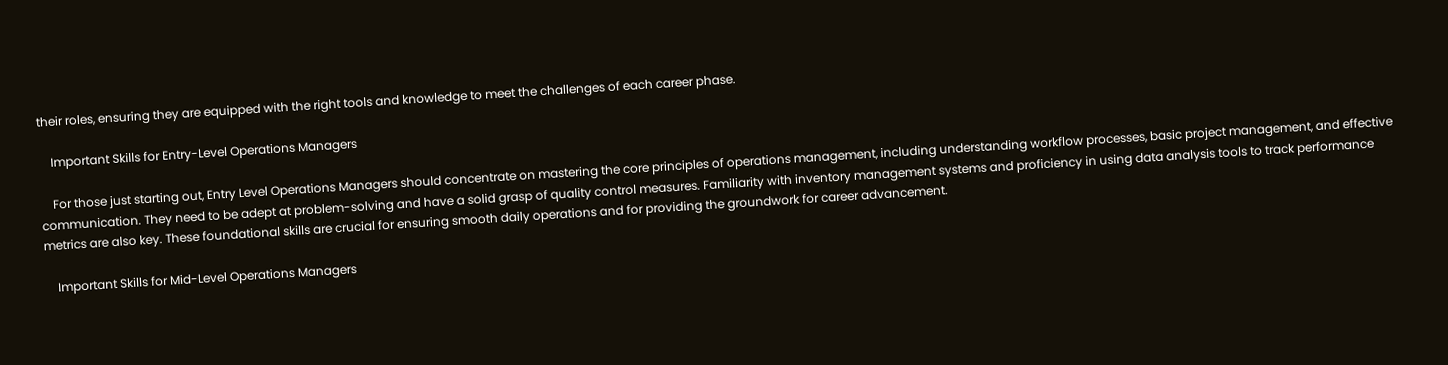their roles, ensuring they are equipped with the right tools and knowledge to meet the challenges of each career phase.

    Important Skills for Entry-Level Operations Managers

    For those just starting out, Entry Level Operations Managers should concentrate on mastering the core principles of operations management, including understanding workflow processes, basic project management, and effective communication. They need to be adept at problem-solving and have a solid grasp of quality control measures. Familiarity with inventory management systems and proficiency in using data analysis tools to track performance metrics are also key. These foundational skills are crucial for ensuring smooth daily operations and for providing the groundwork for career advancement.

    Important Skills for Mid-Level Operations Managers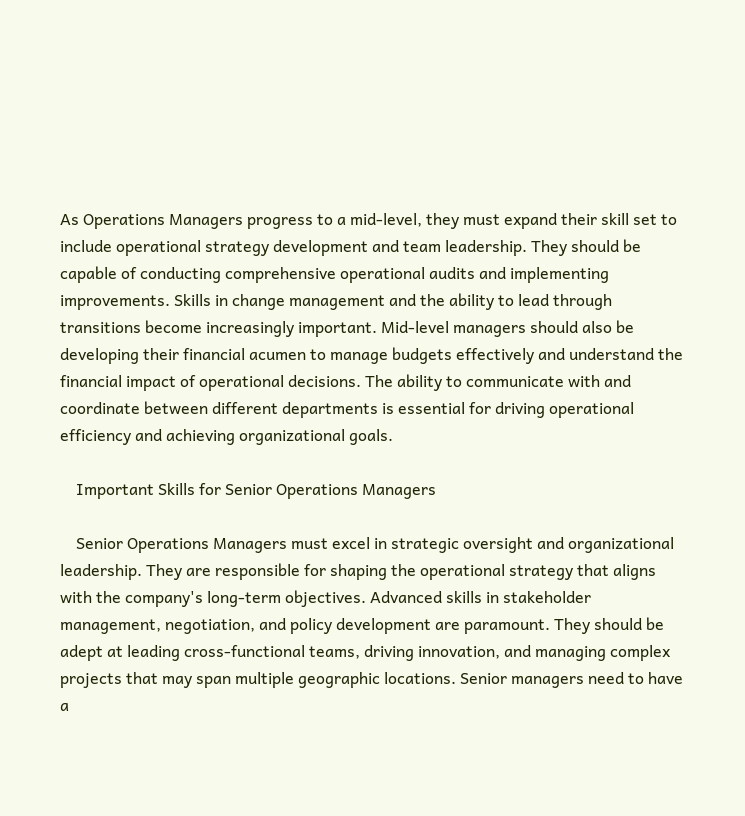As Operations Managers progress to a mid-level, they must expand their skill set to include operational strategy development and team leadership. They should be capable of conducting comprehensive operational audits and implementing improvements. Skills in change management and the ability to lead through transitions become increasingly important. Mid-level managers should also be developing their financial acumen to manage budgets effectively and understand the financial impact of operational decisions. The ability to communicate with and coordinate between different departments is essential for driving operational efficiency and achieving organizational goals.

    Important Skills for Senior Operations Managers

    Senior Operations Managers must excel in strategic oversight and organizational leadership. They are responsible for shaping the operational strategy that aligns with the company's long-term objectives. Advanced skills in stakeholder management, negotiation, and policy development are paramount. They should be adept at leading cross-functional teams, driving innovation, and managing complex projects that may span multiple geographic locations. Senior managers need to have a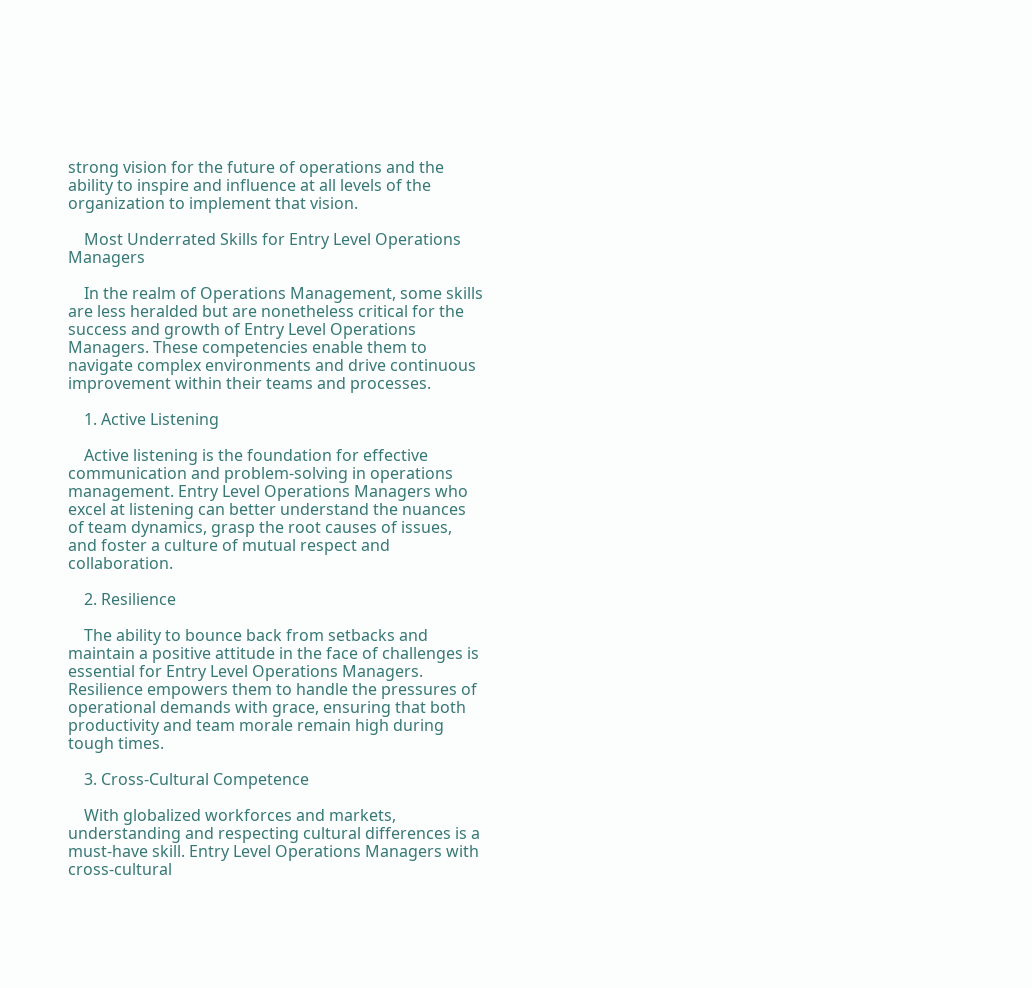strong vision for the future of operations and the ability to inspire and influence at all levels of the organization to implement that vision.

    Most Underrated Skills for Entry Level Operations Managers

    In the realm of Operations Management, some skills are less heralded but are nonetheless critical for the success and growth of Entry Level Operations Managers. These competencies enable them to navigate complex environments and drive continuous improvement within their teams and processes.

    1. Active Listening

    Active listening is the foundation for effective communication and problem-solving in operations management. Entry Level Operations Managers who excel at listening can better understand the nuances of team dynamics, grasp the root causes of issues, and foster a culture of mutual respect and collaboration.

    2. Resilience

    The ability to bounce back from setbacks and maintain a positive attitude in the face of challenges is essential for Entry Level Operations Managers. Resilience empowers them to handle the pressures of operational demands with grace, ensuring that both productivity and team morale remain high during tough times.

    3. Cross-Cultural Competence

    With globalized workforces and markets, understanding and respecting cultural differences is a must-have skill. Entry Level Operations Managers with cross-cultural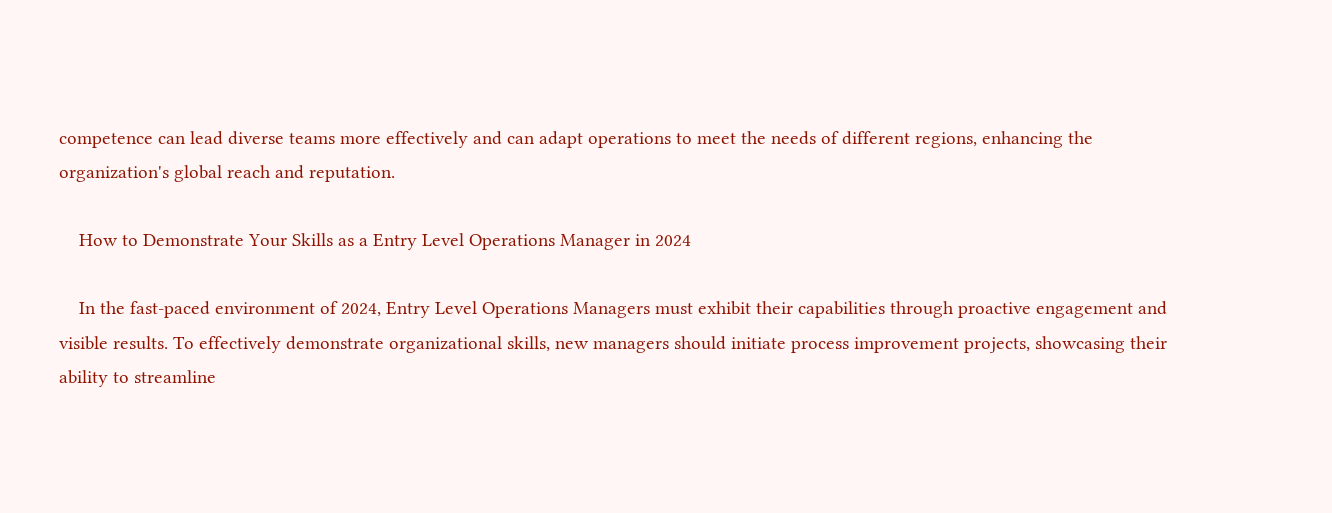competence can lead diverse teams more effectively and can adapt operations to meet the needs of different regions, enhancing the organization's global reach and reputation.

    How to Demonstrate Your Skills as a Entry Level Operations Manager in 2024

    In the fast-paced environment of 2024, Entry Level Operations Managers must exhibit their capabilities through proactive engagement and visible results. To effectively demonstrate organizational skills, new managers should initiate process improvement projects, showcasing their ability to streamline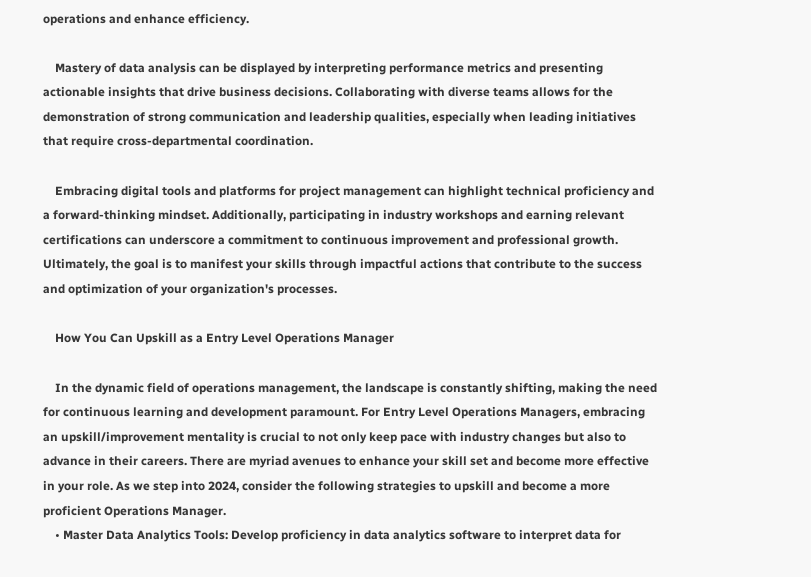operations and enhance efficiency.

    Mastery of data analysis can be displayed by interpreting performance metrics and presenting actionable insights that drive business decisions. Collaborating with diverse teams allows for the demonstration of strong communication and leadership qualities, especially when leading initiatives that require cross-departmental coordination.

    Embracing digital tools and platforms for project management can highlight technical proficiency and a forward-thinking mindset. Additionally, participating in industry workshops and earning relevant certifications can underscore a commitment to continuous improvement and professional growth. Ultimately, the goal is to manifest your skills through impactful actions that contribute to the success and optimization of your organization's processes.

    How You Can Upskill as a Entry Level Operations Manager

    In the dynamic field of operations management, the landscape is constantly shifting, making the need for continuous learning and development paramount. For Entry Level Operations Managers, embracing an upskill/improvement mentality is crucial to not only keep pace with industry changes but also to advance in their careers. There are myriad avenues to enhance your skill set and become more effective in your role. As we step into 2024, consider the following strategies to upskill and become a more proficient Operations Manager.
    • Master Data Analytics Tools: Develop proficiency in data analytics software to interpret data for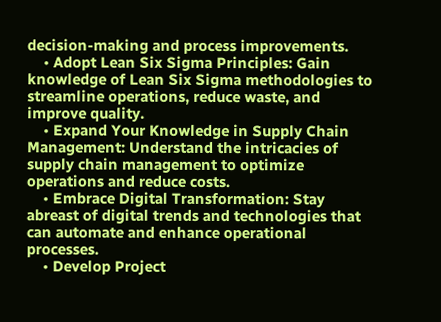decision-making and process improvements.
    • Adopt Lean Six Sigma Principles: Gain knowledge of Lean Six Sigma methodologies to streamline operations, reduce waste, and improve quality.
    • Expand Your Knowledge in Supply Chain Management: Understand the intricacies of supply chain management to optimize operations and reduce costs.
    • Embrace Digital Transformation: Stay abreast of digital trends and technologies that can automate and enhance operational processes.
    • Develop Project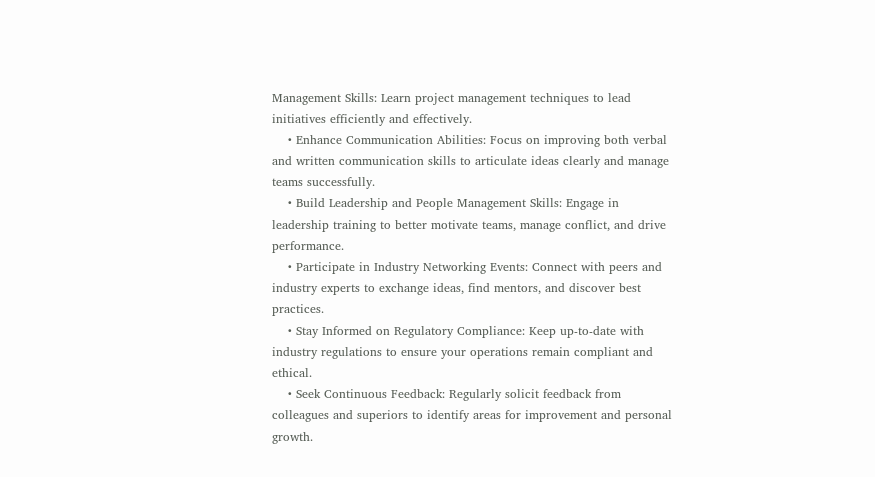Management Skills: Learn project management techniques to lead initiatives efficiently and effectively.
    • Enhance Communication Abilities: Focus on improving both verbal and written communication skills to articulate ideas clearly and manage teams successfully.
    • Build Leadership and People Management Skills: Engage in leadership training to better motivate teams, manage conflict, and drive performance.
    • Participate in Industry Networking Events: Connect with peers and industry experts to exchange ideas, find mentors, and discover best practices.
    • Stay Informed on Regulatory Compliance: Keep up-to-date with industry regulations to ensure your operations remain compliant and ethical.
    • Seek Continuous Feedback: Regularly solicit feedback from colleagues and superiors to identify areas for improvement and personal growth.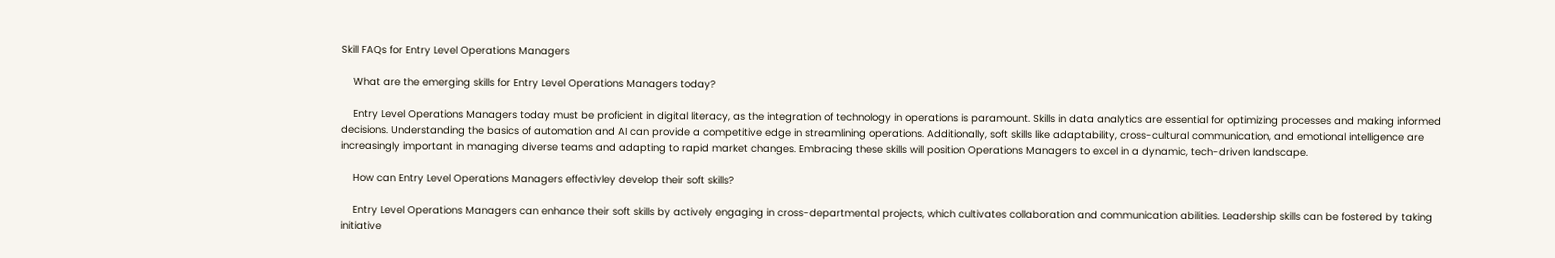Skill FAQs for Entry Level Operations Managers

    What are the emerging skills for Entry Level Operations Managers today?

    Entry Level Operations Managers today must be proficient in digital literacy, as the integration of technology in operations is paramount. Skills in data analytics are essential for optimizing processes and making informed decisions. Understanding the basics of automation and AI can provide a competitive edge in streamlining operations. Additionally, soft skills like adaptability, cross-cultural communication, and emotional intelligence are increasingly important in managing diverse teams and adapting to rapid market changes. Embracing these skills will position Operations Managers to excel in a dynamic, tech-driven landscape.

    How can Entry Level Operations Managers effectivley develop their soft skills?

    Entry Level Operations Managers can enhance their soft skills by actively engaging in cross-departmental projects, which cultivates collaboration and communication abilities. Leadership skills can be fostered by taking initiative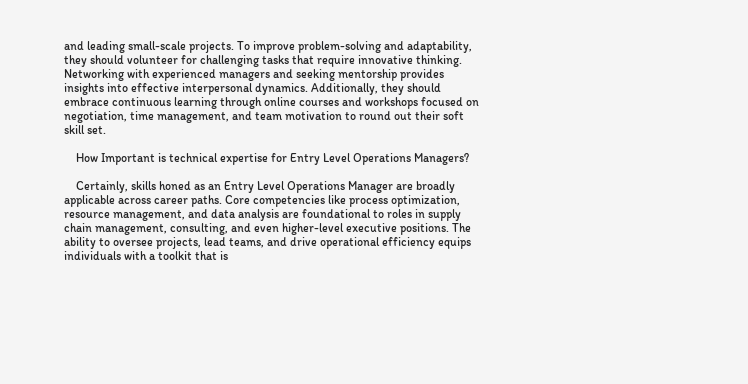and leading small-scale projects. To improve problem-solving and adaptability, they should volunteer for challenging tasks that require innovative thinking. Networking with experienced managers and seeking mentorship provides insights into effective interpersonal dynamics. Additionally, they should embrace continuous learning through online courses and workshops focused on negotiation, time management, and team motivation to round out their soft skill set.

    How Important is technical expertise for Entry Level Operations Managers?

    Certainly, skills honed as an Entry Level Operations Manager are broadly applicable across career paths. Core competencies like process optimization, resource management, and data analysis are foundational to roles in supply chain management, consulting, and even higher-level executive positions. The ability to oversee projects, lead teams, and drive operational efficiency equips individuals with a toolkit that is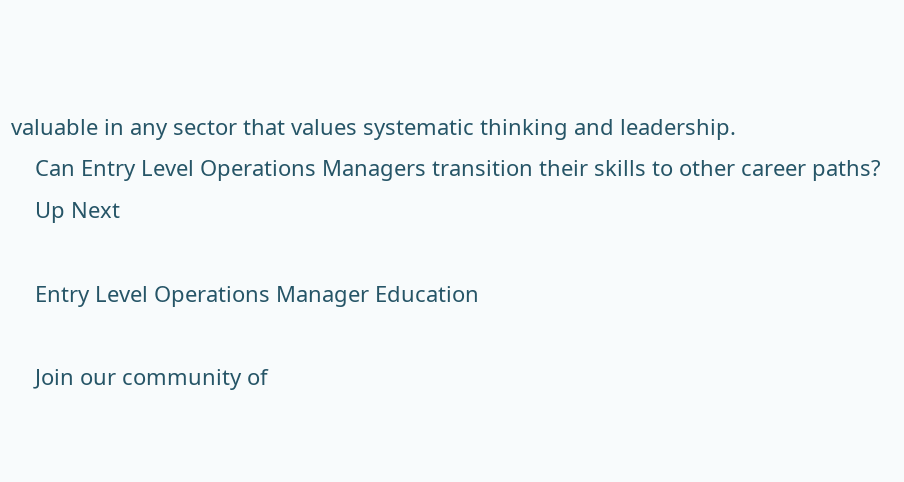valuable in any sector that values systematic thinking and leadership.
    Can Entry Level Operations Managers transition their skills to other career paths?
    Up Next

    Entry Level Operations Manager Education

    Join our community of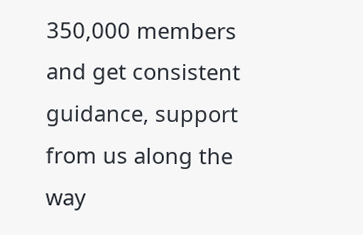350,000 members and get consistent guidance, support from us along the way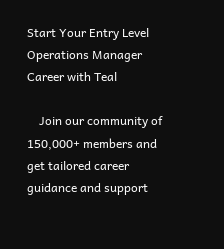Start Your Entry Level Operations Manager Career with Teal

    Join our community of 150,000+ members and get tailored career guidance and support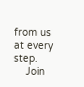from us at every step.
    Join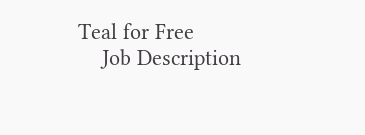Teal for Free
    Job Description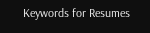Keywords for Resumes